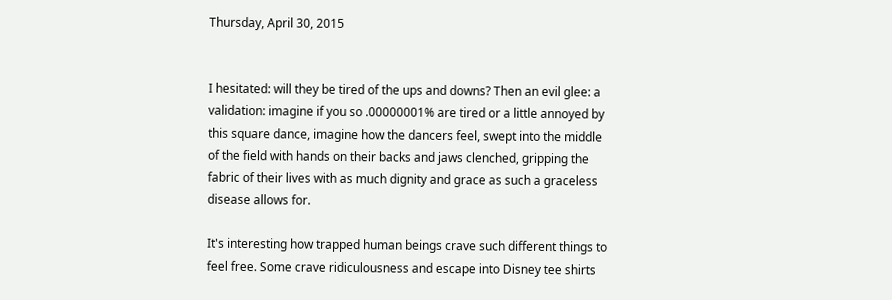Thursday, April 30, 2015


I hesitated: will they be tired of the ups and downs? Then an evil glee: a validation: imagine if you so .00000001% are tired or a little annoyed by this square dance, imagine how the dancers feel, swept into the middle of the field with hands on their backs and jaws clenched, gripping the fabric of their lives with as much dignity and grace as such a graceless disease allows for.

It's interesting how trapped human beings crave such different things to feel free. Some crave ridiculousness and escape into Disney tee shirts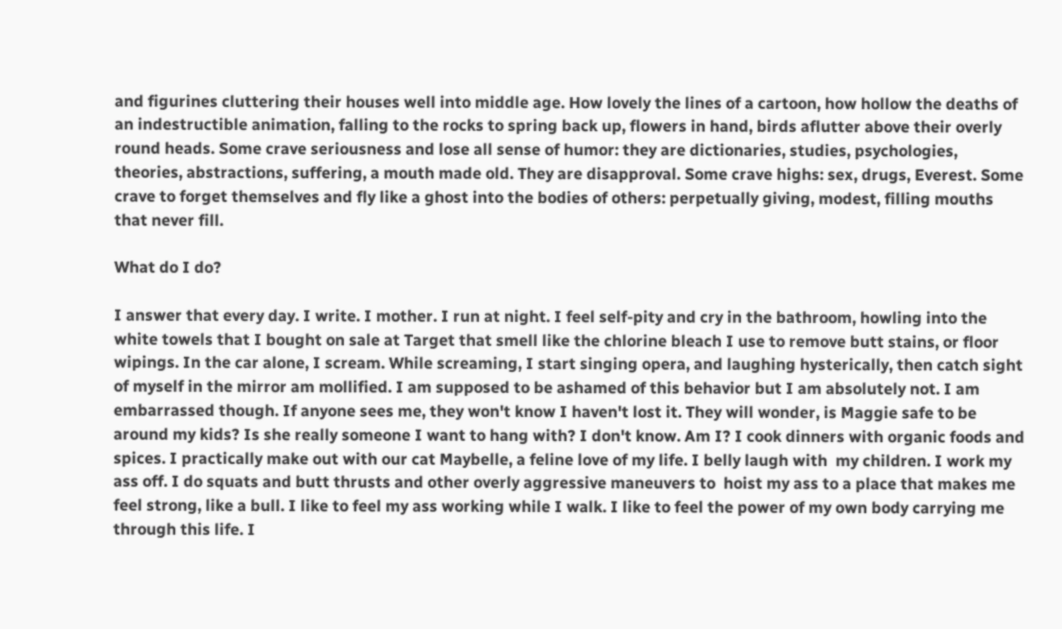and figurines cluttering their houses well into middle age. How lovely the lines of a cartoon, how hollow the deaths of an indestructible animation, falling to the rocks to spring back up, flowers in hand, birds aflutter above their overly round heads. Some crave seriousness and lose all sense of humor: they are dictionaries, studies, psychologies, theories, abstractions, suffering, a mouth made old. They are disapproval. Some crave highs: sex, drugs, Everest. Some crave to forget themselves and fly like a ghost into the bodies of others: perpetually giving, modest, filling mouths that never fill.

What do I do?

I answer that every day. I write. I mother. I run at night. I feel self-pity and cry in the bathroom, howling into the white towels that I bought on sale at Target that smell like the chlorine bleach I use to remove butt stains, or floor wipings. In the car alone, I scream. While screaming, I start singing opera, and laughing hysterically, then catch sight of myself in the mirror am mollified. I am supposed to be ashamed of this behavior but I am absolutely not. I am embarrassed though. If anyone sees me, they won't know I haven't lost it. They will wonder, is Maggie safe to be around my kids? Is she really someone I want to hang with? I don't know. Am I? I cook dinners with organic foods and spices. I practically make out with our cat Maybelle, a feline love of my life. I belly laugh with  my children. I work my ass off. I do squats and butt thrusts and other overly aggressive maneuvers to  hoist my ass to a place that makes me feel strong, like a bull. I like to feel my ass working while I walk. I like to feel the power of my own body carrying me through this life. I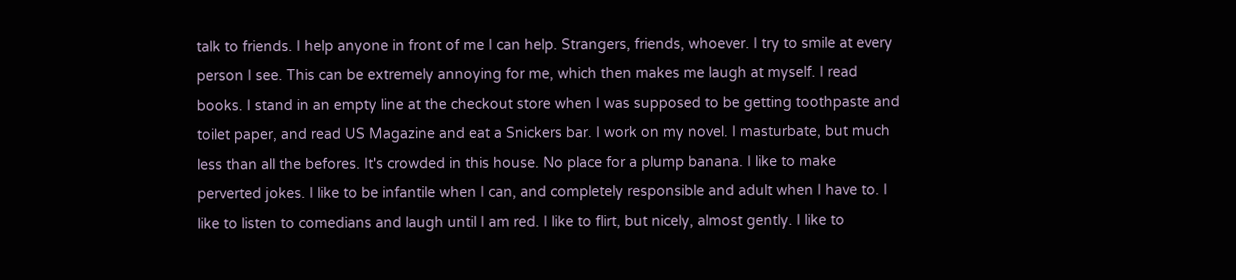talk to friends. I help anyone in front of me I can help. Strangers, friends, whoever. I try to smile at every person I see. This can be extremely annoying for me, which then makes me laugh at myself. I read books. I stand in an empty line at the checkout store when I was supposed to be getting toothpaste and toilet paper, and read US Magazine and eat a Snickers bar. I work on my novel. I masturbate, but much less than all the befores. It's crowded in this house. No place for a plump banana. I like to make perverted jokes. I like to be infantile when I can, and completely responsible and adult when I have to. I like to listen to comedians and laugh until I am red. I like to flirt, but nicely, almost gently. I like to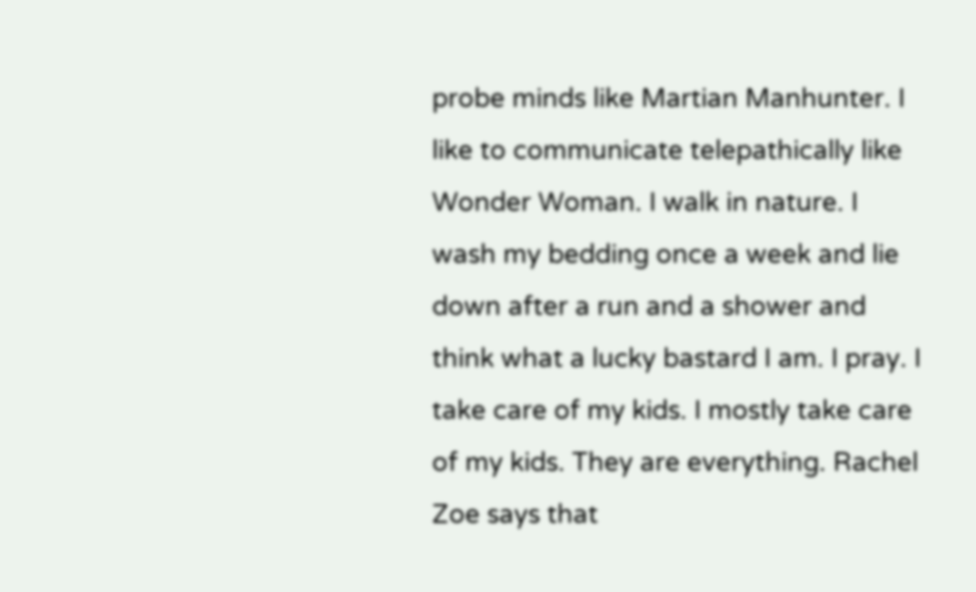probe minds like Martian Manhunter. I like to communicate telepathically like Wonder Woman. I walk in nature. I wash my bedding once a week and lie down after a run and a shower and think what a lucky bastard I am. I pray. I take care of my kids. I mostly take care of my kids. They are everything. Rachel Zoe says that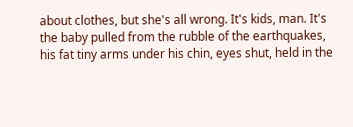about clothes, but she's all wrong. It's kids, man. It's the baby pulled from the rubble of the earthquakes, his fat tiny arms under his chin, eyes shut, held in the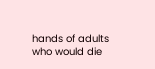hands of adults who would die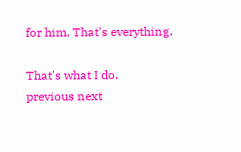for him. That's everything.

That's what I do.
previous next